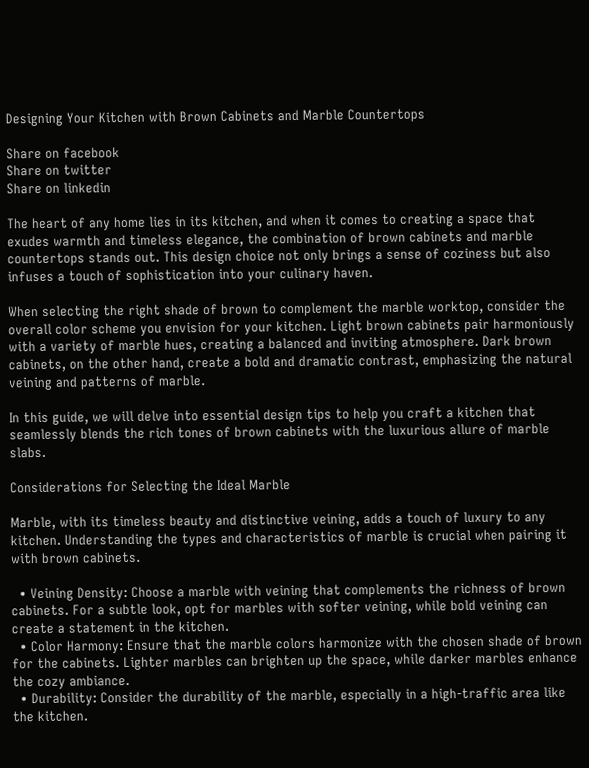Designing Your Kitchen with Brown Cabinets and Marble Countertops

Share on facebook
Share on twitter
Share on linkedin

The heart of any home lies in its kitchen, and when it comes to creating a space that exudes warmth and timeless elegance, the combination of brown cabinets and marble countertops stands out. This design choice not only brings a sense of coziness but also infuses a touch of sophistication into your culinary haven.

When selecting the right shade of brown to complement the marble worktop, consider the overall color scheme you envision for your kitchen. Light brown cabinets pair harmoniously with a variety of marble hues, creating a balanced and inviting atmosphere. Dark brown cabinets, on the other hand, create a bold and dramatic contrast, emphasizing the natural veining and patterns of marble.

In this guide, we will delve into essential design tips to help you craft a kitchen that seamlessly blends the rich tones of brown cabinets with the luxurious allure of marble slabs.

Considerations for Selecting the Ideal Marble

Marble, with its timeless beauty and distinctive veining, adds a touch of luxury to any kitchen. Understanding the types and characteristics of marble is crucial when pairing it with brown cabinets.

  • Veining Density: Choose a marble with veining that complements the richness of brown cabinets. For a subtle look, opt for marbles with softer veining, while bold veining can create a statement in the kitchen.
  • Color Harmony: Ensure that the marble colors harmonize with the chosen shade of brown for the cabinets. Lighter marbles can brighten up the space, while darker marbles enhance the cozy ambiance.
  • Durability: Consider the durability of the marble, especially in a high-traffic area like the kitchen.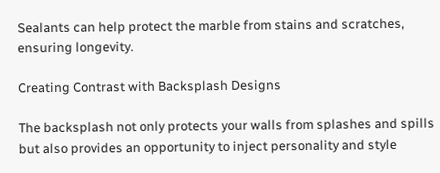Sealants can help protect the marble from stains and scratches, ensuring longevity.

Creating Contrast with Backsplash Designs

The backsplash not only protects your walls from splashes and spills but also provides an opportunity to inject personality and style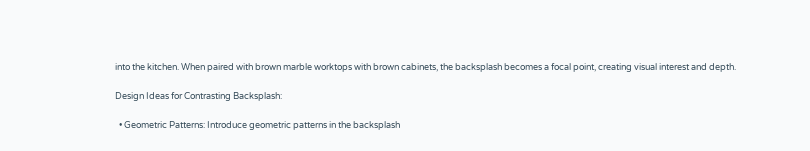into the kitchen. When paired with brown marble worktops with brown cabinets, the backsplash becomes a focal point, creating visual interest and depth.

Design Ideas for Contrasting Backsplash:

  • Geometric Patterns: Introduce geometric patterns in the backsplash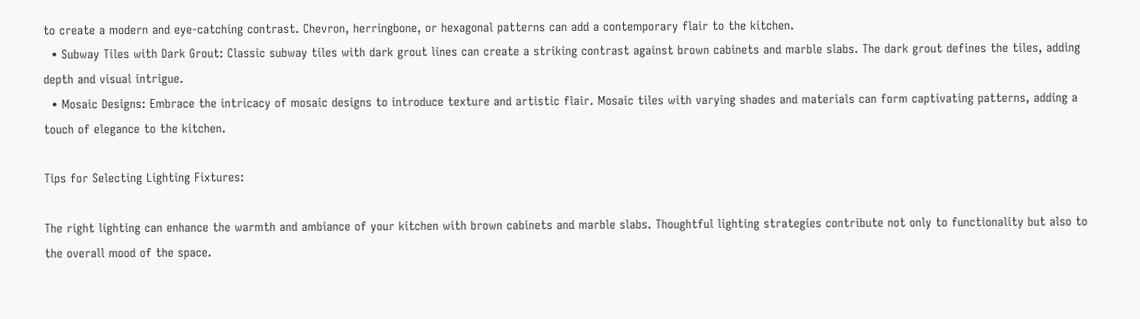to create a modern and eye-catching contrast. Chevron, herringbone, or hexagonal patterns can add a contemporary flair to the kitchen.
  • Subway Tiles with Dark Grout: Classic subway tiles with dark grout lines can create a striking contrast against brown cabinets and marble slabs. The dark grout defines the tiles, adding depth and visual intrigue.
  • Mosaic Designs: Embrace the intricacy of mosaic designs to introduce texture and artistic flair. Mosaic tiles with varying shades and materials can form captivating patterns, adding a touch of elegance to the kitchen.

Tips for Selecting Lighting Fixtures:

The right lighting can enhance the warmth and ambiance of your kitchen with brown cabinets and marble slabs. Thoughtful lighting strategies contribute not only to functionality but also to the overall mood of the space.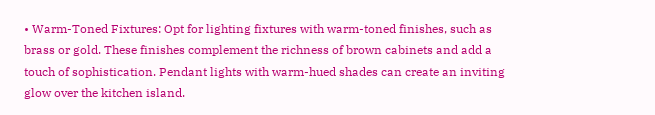• Warm-Toned Fixtures: Opt for lighting fixtures with warm-toned finishes, such as brass or gold. These finishes complement the richness of brown cabinets and add a touch of sophistication. Pendant lights with warm-hued shades can create an inviting glow over the kitchen island.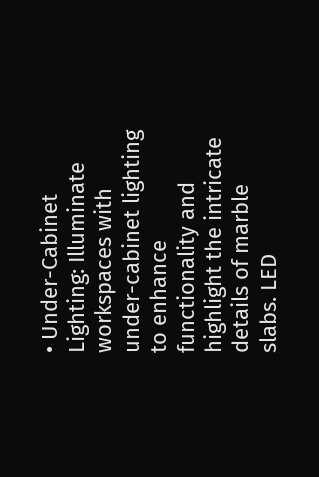• Under-Cabinet Lighting: Illuminate workspaces with under-cabinet lighting to enhance functionality and highlight the intricate details of marble slabs. LED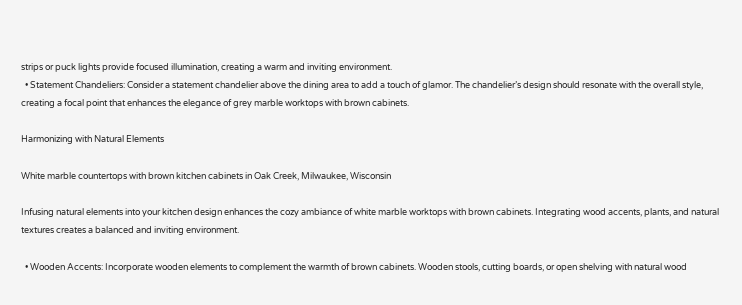strips or puck lights provide focused illumination, creating a warm and inviting environment.
  • Statement Chandeliers: Consider a statement chandelier above the dining area to add a touch of glamor. The chandelier’s design should resonate with the overall style, creating a focal point that enhances the elegance of grey marble worktops with brown cabinets.

Harmonizing with Natural Elements

White marble countertops with brown kitchen cabinets in Oak Creek, Milwaukee, Wisconsin

Infusing natural elements into your kitchen design enhances the cozy ambiance of white marble worktops with brown cabinets. Integrating wood accents, plants, and natural textures creates a balanced and inviting environment.

  • Wooden Accents: Incorporate wooden elements to complement the warmth of brown cabinets. Wooden stools, cutting boards, or open shelving with natural wood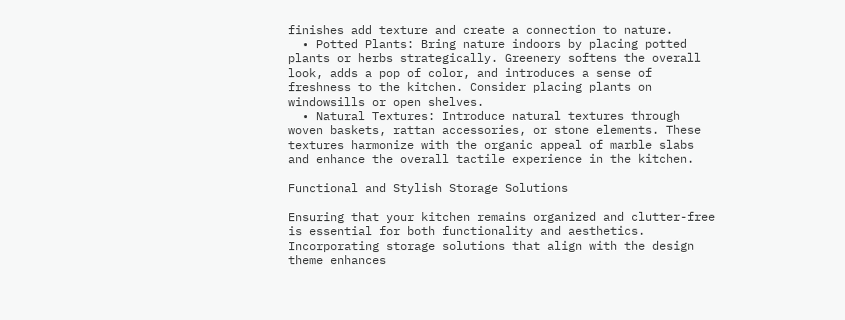finishes add texture and create a connection to nature.
  • Potted Plants: Bring nature indoors by placing potted plants or herbs strategically. Greenery softens the overall look, adds a pop of color, and introduces a sense of freshness to the kitchen. Consider placing plants on windowsills or open shelves.
  • Natural Textures: Introduce natural textures through woven baskets, rattan accessories, or stone elements. These textures harmonize with the organic appeal of marble slabs and enhance the overall tactile experience in the kitchen.

Functional and Stylish Storage Solutions

Ensuring that your kitchen remains organized and clutter-free is essential for both functionality and aesthetics. Incorporating storage solutions that align with the design theme enhances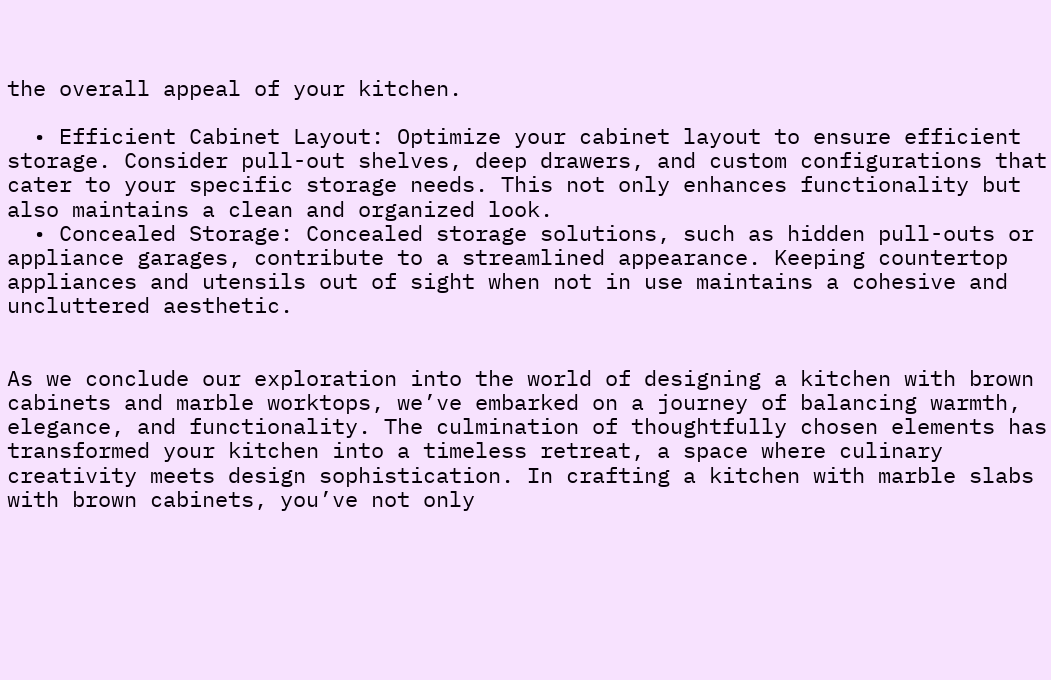the overall appeal of your kitchen.

  • Efficient Cabinet Layout: Optimize your cabinet layout to ensure efficient storage. Consider pull-out shelves, deep drawers, and custom configurations that cater to your specific storage needs. This not only enhances functionality but also maintains a clean and organized look.
  • Concealed Storage: Concealed storage solutions, such as hidden pull-outs or appliance garages, contribute to a streamlined appearance. Keeping countertop appliances and utensils out of sight when not in use maintains a cohesive and uncluttered aesthetic.


As we conclude our exploration into the world of designing a kitchen with brown cabinets and marble worktops, we’ve embarked on a journey of balancing warmth, elegance, and functionality. The culmination of thoughtfully chosen elements has transformed your kitchen into a timeless retreat, a space where culinary creativity meets design sophistication. In crafting a kitchen with marble slabs with brown cabinets, you’ve not only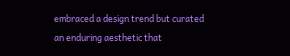embraced a design trend but curated an enduring aesthetic that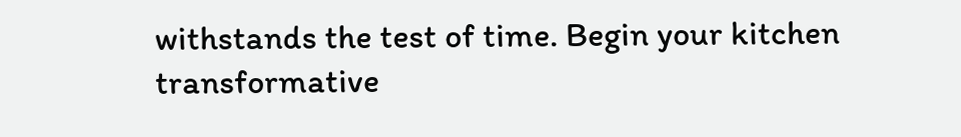withstands the test of time. Begin your kitchen transformative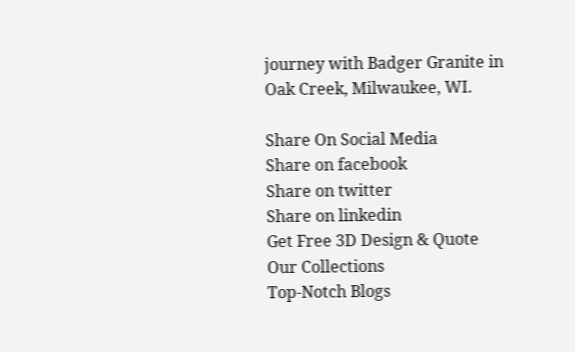journey with Badger Granite in Oak Creek, Milwaukee, WI.

Share On Social Media
Share on facebook
Share on twitter
Share on linkedin
Get Free 3D Design & Quote
Our Collections
Top-Notch Blogs